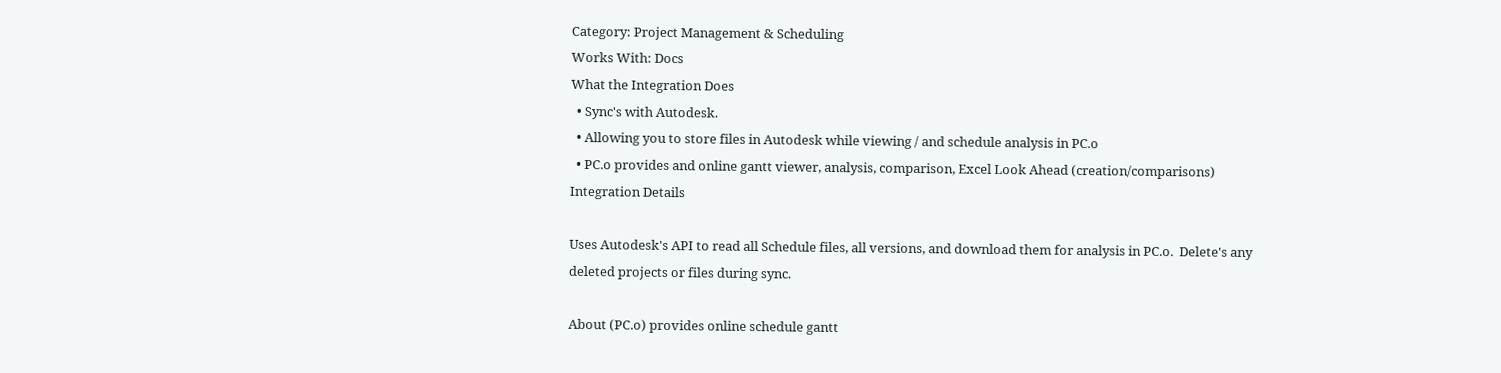Category: Project Management & Scheduling
Works With: Docs
What the Integration Does
  • Sync's with Autodesk.
  • Allowing you to store files in Autodesk while viewing / and schedule analysis in PC.o
  • PC.o provides and online gantt viewer, analysis, comparison, Excel Look Ahead (creation/comparisons)
Integration Details

Uses Autodesk's API to read all Schedule files, all versions, and download them for analysis in PC.o.  Delete's any deleted projects or files during sync.

About (PC.o) provides online schedule gantt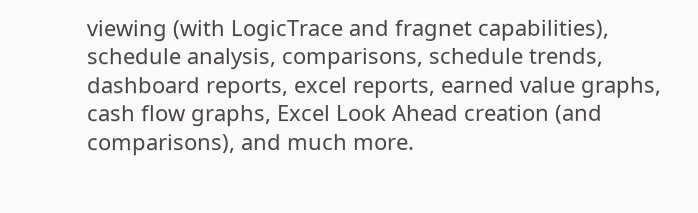viewing (with LogicTrace and fragnet capabilities), schedule analysis, comparisons, schedule trends, dashboard reports, excel reports, earned value graphs, cash flow graphs, Excel Look Ahead creation (and comparisons), and much more.